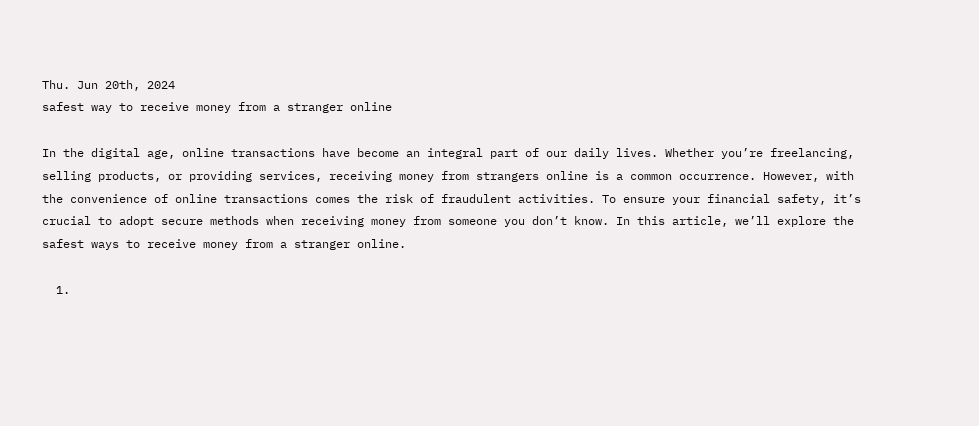Thu. Jun 20th, 2024
safest way to receive money from a stranger online

In the digital age, online transactions have become an integral part of our daily lives. Whether you’re freelancing, selling products, or providing services, receiving money from strangers online is a common occurrence. However, with the convenience of online transactions comes the risk of fraudulent activities. To ensure your financial safety, it’s crucial to adopt secure methods when receiving money from someone you don’t know. In this article, we’ll explore the safest ways to receive money from a stranger online.

  1.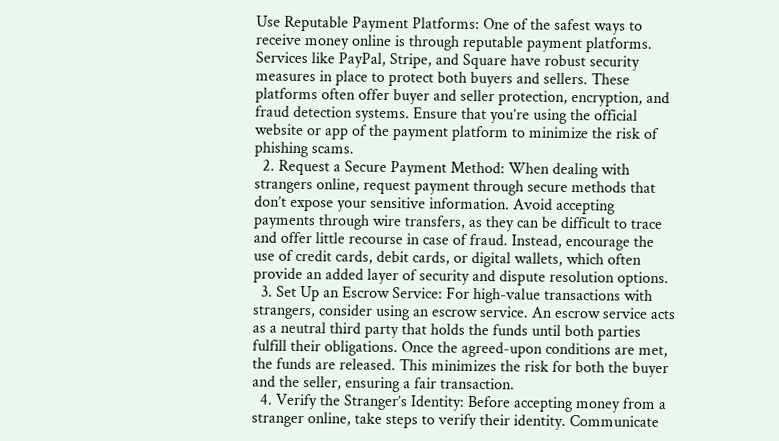Use Reputable Payment Platforms: One of the safest ways to receive money online is through reputable payment platforms. Services like PayPal, Stripe, and Square have robust security measures in place to protect both buyers and sellers. These platforms often offer buyer and seller protection, encryption, and fraud detection systems. Ensure that you’re using the official website or app of the payment platform to minimize the risk of phishing scams.
  2. Request a Secure Payment Method: When dealing with strangers online, request payment through secure methods that don’t expose your sensitive information. Avoid accepting payments through wire transfers, as they can be difficult to trace and offer little recourse in case of fraud. Instead, encourage the use of credit cards, debit cards, or digital wallets, which often provide an added layer of security and dispute resolution options.
  3. Set Up an Escrow Service: For high-value transactions with strangers, consider using an escrow service. An escrow service acts as a neutral third party that holds the funds until both parties fulfill their obligations. Once the agreed-upon conditions are met, the funds are released. This minimizes the risk for both the buyer and the seller, ensuring a fair transaction.
  4. Verify the Stranger’s Identity: Before accepting money from a stranger online, take steps to verify their identity. Communicate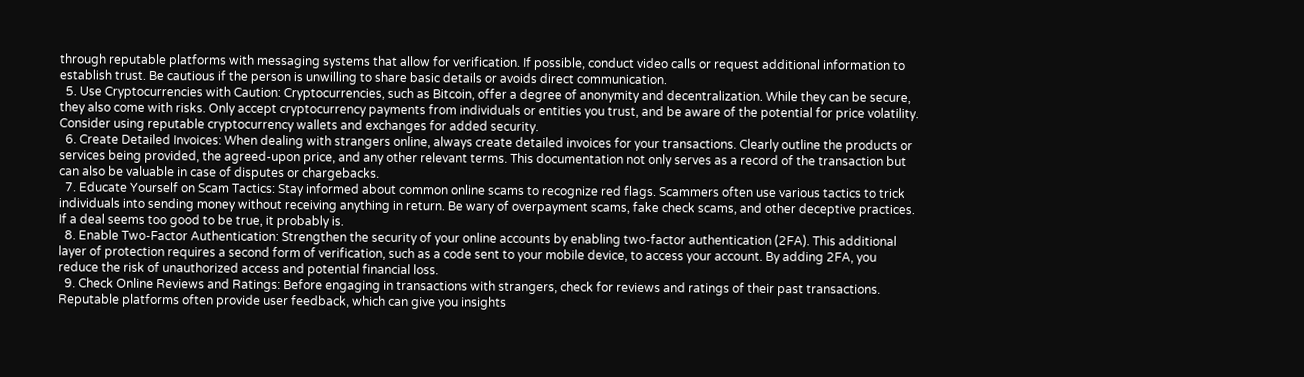through reputable platforms with messaging systems that allow for verification. If possible, conduct video calls or request additional information to establish trust. Be cautious if the person is unwilling to share basic details or avoids direct communication.
  5. Use Cryptocurrencies with Caution: Cryptocurrencies, such as Bitcoin, offer a degree of anonymity and decentralization. While they can be secure, they also come with risks. Only accept cryptocurrency payments from individuals or entities you trust, and be aware of the potential for price volatility. Consider using reputable cryptocurrency wallets and exchanges for added security.
  6. Create Detailed Invoices: When dealing with strangers online, always create detailed invoices for your transactions. Clearly outline the products or services being provided, the agreed-upon price, and any other relevant terms. This documentation not only serves as a record of the transaction but can also be valuable in case of disputes or chargebacks.
  7. Educate Yourself on Scam Tactics: Stay informed about common online scams to recognize red flags. Scammers often use various tactics to trick individuals into sending money without receiving anything in return. Be wary of overpayment scams, fake check scams, and other deceptive practices. If a deal seems too good to be true, it probably is.
  8. Enable Two-Factor Authentication: Strengthen the security of your online accounts by enabling two-factor authentication (2FA). This additional layer of protection requires a second form of verification, such as a code sent to your mobile device, to access your account. By adding 2FA, you reduce the risk of unauthorized access and potential financial loss.
  9. Check Online Reviews and Ratings: Before engaging in transactions with strangers, check for reviews and ratings of their past transactions. Reputable platforms often provide user feedback, which can give you insights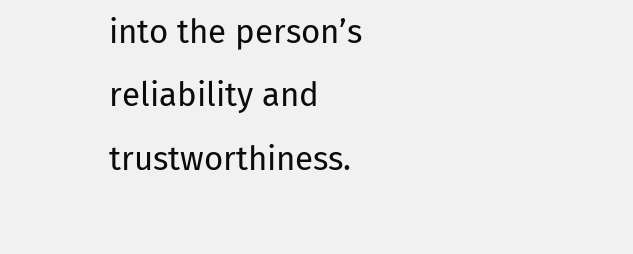into the person’s reliability and trustworthiness.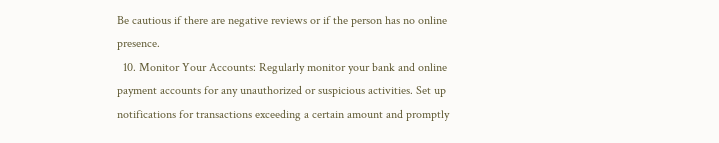Be cautious if there are negative reviews or if the person has no online presence.
  10. Monitor Your Accounts: Regularly monitor your bank and online payment accounts for any unauthorized or suspicious activities. Set up notifications for transactions exceeding a certain amount and promptly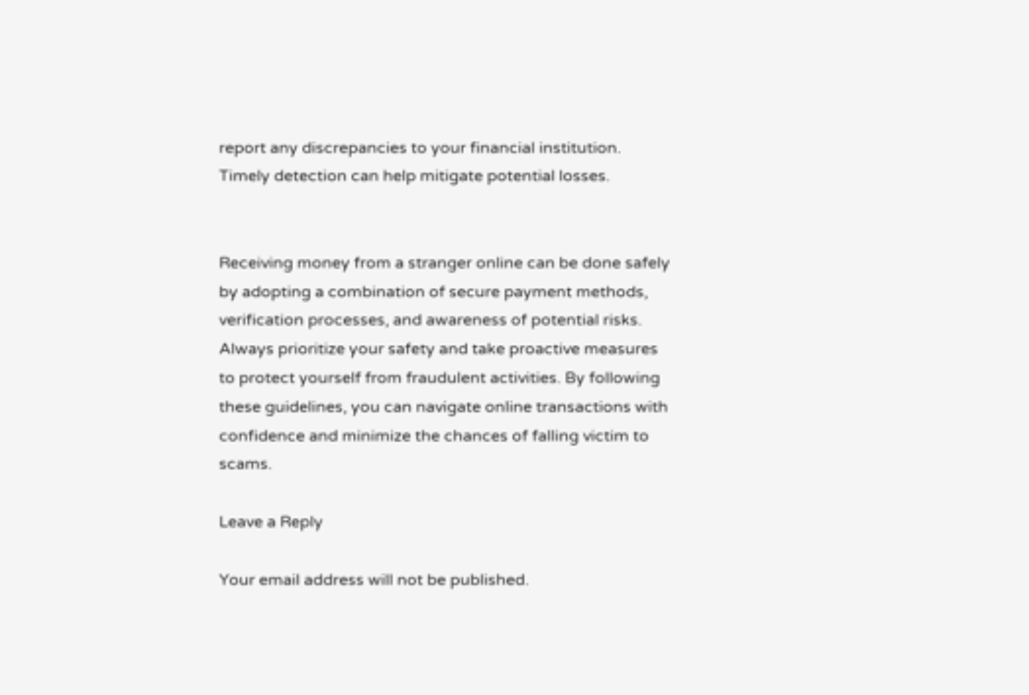report any discrepancies to your financial institution. Timely detection can help mitigate potential losses.


Receiving money from a stranger online can be done safely by adopting a combination of secure payment methods, verification processes, and awareness of potential risks. Always prioritize your safety and take proactive measures to protect yourself from fraudulent activities. By following these guidelines, you can navigate online transactions with confidence and minimize the chances of falling victim to scams.

Leave a Reply

Your email address will not be published.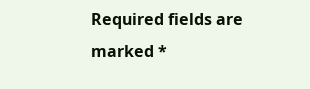Required fields are marked *